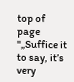top of page
"„Suffice it to say, it’s very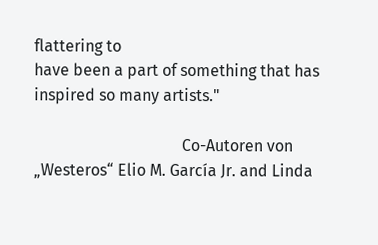flattering to
have been a part of something that has inspired so many artists."

                                     Co-Autoren von „Westeros“ Elio M. García Jr. and Linda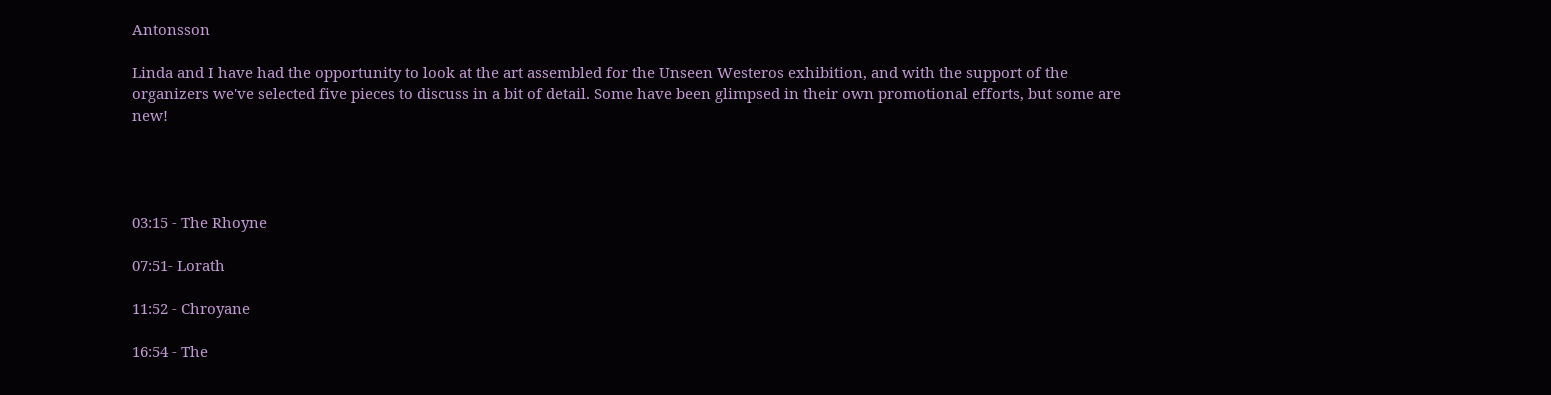Antonsson

Linda and I have had the opportunity to look at the art assembled for the Unseen Westeros exhibition, and with the support of the organizers we've selected five pieces to discuss in a bit of detail. Some have been glimpsed in their own promotional efforts, but some are new!




03:15 - The Rhoyne

07:51- Lorath

11:52 - Chroyane

16:54 - The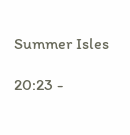Summer Isles

20:23 -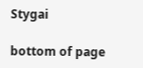Stygai

bottom of page